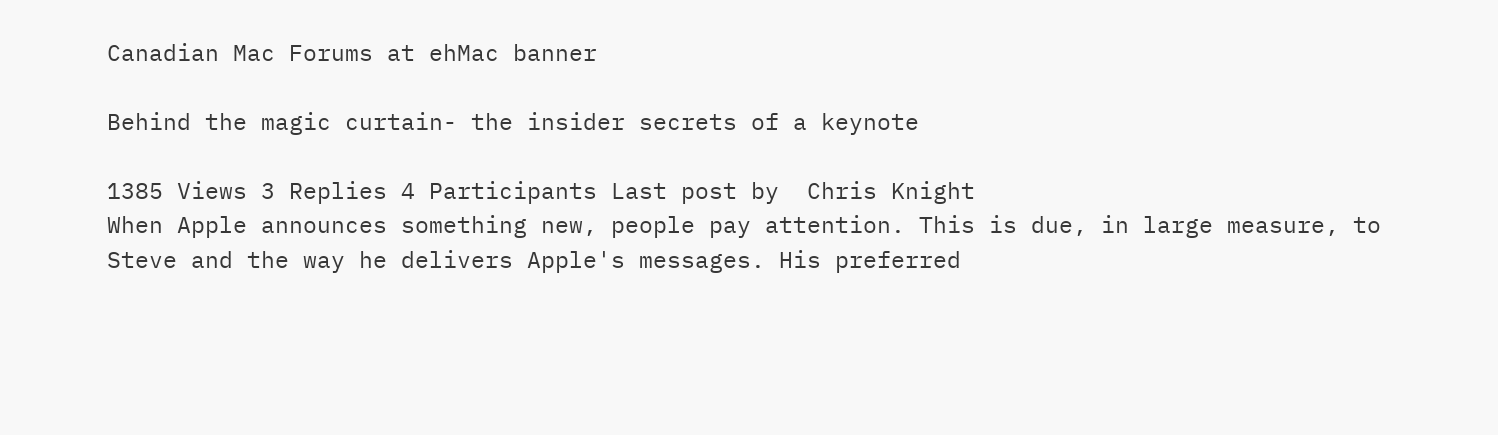Canadian Mac Forums at ehMac banner

Behind the magic curtain- the insider secrets of a keynote

1385 Views 3 Replies 4 Participants Last post by  Chris Knight
When Apple announces something new, people pay attention. This is due, in large measure, to Steve and the way he delivers Apple's messages. His preferred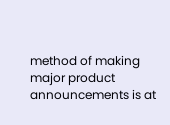method of making major product announcements is at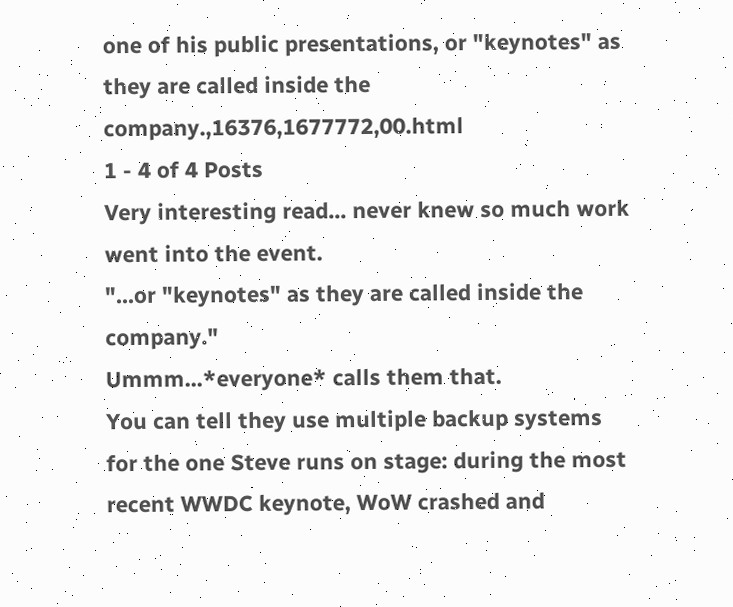one of his public presentations, or "keynotes" as they are called inside the company.,16376,1677772,00.html
1 - 4 of 4 Posts
Very interesting read... never knew so much work went into the event.
"...or "keynotes" as they are called inside the company."
Ummm...*everyone* calls them that.
You can tell they use multiple backup systems for the one Steve runs on stage: during the most recent WWDC keynote, WoW crashed and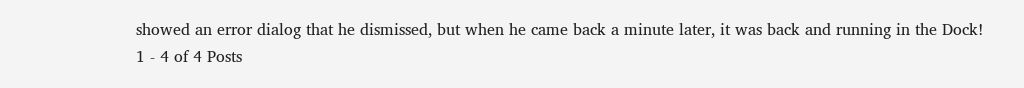showed an error dialog that he dismissed, but when he came back a minute later, it was back and running in the Dock!
1 - 4 of 4 Posts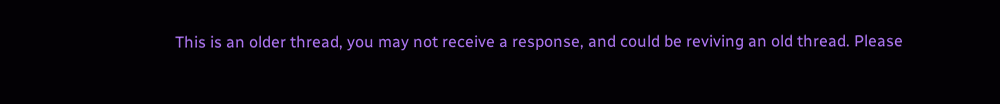This is an older thread, you may not receive a response, and could be reviving an old thread. Please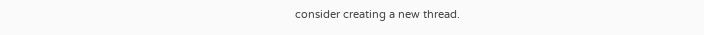consider creating a new thread.